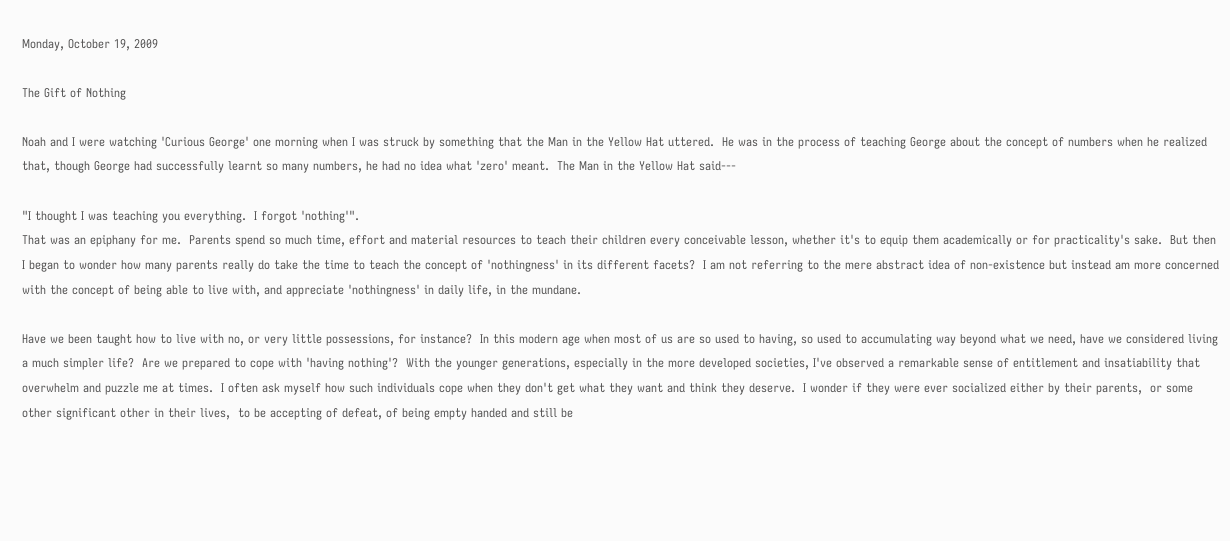Monday, October 19, 2009

The Gift of Nothing

Noah and I were watching 'Curious George' one morning when I was struck by something that the Man in the Yellow Hat uttered.  He was in the process of teaching George about the concept of numbers when he realized that, though George had successfully learnt so many numbers, he had no idea what 'zero' meant.  The Man in the Yellow Hat said---

"I thought I was teaching you everything.  I forgot 'nothing'".
That was an epiphany for me.  Parents spend so much time, effort and material resources to teach their children every conceivable lesson, whether it's to equip them academically or for practicality's sake.  But then I began to wonder how many parents really do take the time to teach the concept of 'nothingness' in its different facets?  I am not referring to the mere abstract idea of non-existence but instead am more concerned with the concept of being able to live with, and appreciate 'nothingness' in daily life, in the mundane.

Have we been taught how to live with no, or very little possessions, for instance?  In this modern age when most of us are so used to having, so used to accumulating way beyond what we need, have we considered living a much simpler life?  Are we prepared to cope with 'having nothing'?  With the younger generations, especially in the more developed societies, I've observed a remarkable sense of entitlement and insatiability that overwhelm and puzzle me at times.  I often ask myself how such individuals cope when they don't get what they want and think they deserve.  I wonder if they were ever socialized either by their parents,  or some other significant other in their lives,  to be accepting of defeat, of being empty handed and still be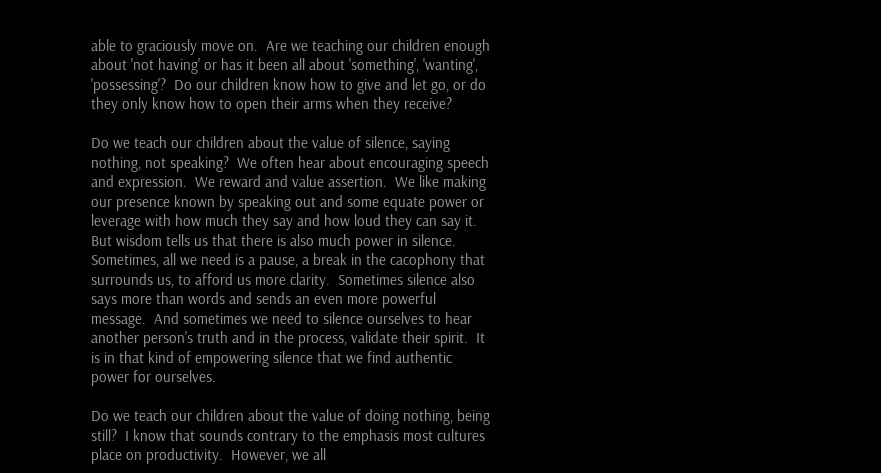able to graciously move on.  Are we teaching our children enough about 'not having' or has it been all about 'something', 'wanting', 'possessing'?  Do our children know how to give and let go, or do they only know how to open their arms when they receive?

Do we teach our children about the value of silence, saying nothing, not speaking?  We often hear about encouraging speech and expression.  We reward and value assertion.  We like making our presence known by speaking out and some equate power or leverage with how much they say and how loud they can say it.  But wisdom tells us that there is also much power in silence.  Sometimes, all we need is a pause, a break in the cacophony that surrounds us, to afford us more clarity.  Sometimes silence also says more than words and sends an even more powerful message.  And sometimes we need to silence ourselves to hear another person's truth and in the process, validate their spirit.  It is in that kind of empowering silence that we find authentic power for ourselves.

Do we teach our children about the value of doing nothing, being still?  I know that sounds contrary to the emphasis most cultures place on productivity.  However, we all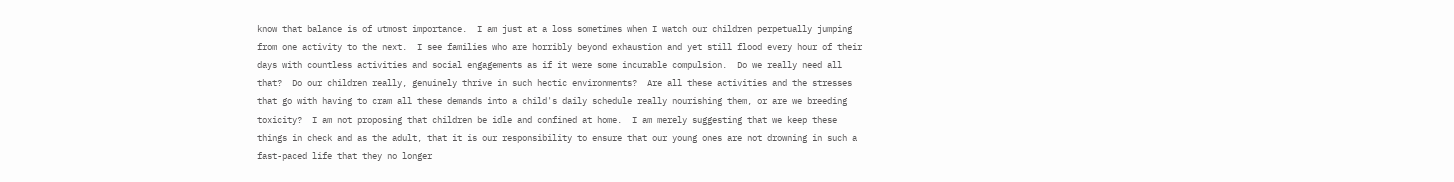know that balance is of utmost importance.  I am just at a loss sometimes when I watch our children perpetually jumping from one activity to the next.  I see families who are horribly beyond exhaustion and yet still flood every hour of their days with countless activities and social engagements as if it were some incurable compulsion.  Do we really need all that?  Do our children really, genuinely thrive in such hectic environments?  Are all these activities and the stresses that go with having to cram all these demands into a child's daily schedule really nourishing them, or are we breeding toxicity?  I am not proposing that children be idle and confined at home.  I am merely suggesting that we keep these things in check and as the adult, that it is our responsibility to ensure that our young ones are not drowning in such a fast-paced life that they no longer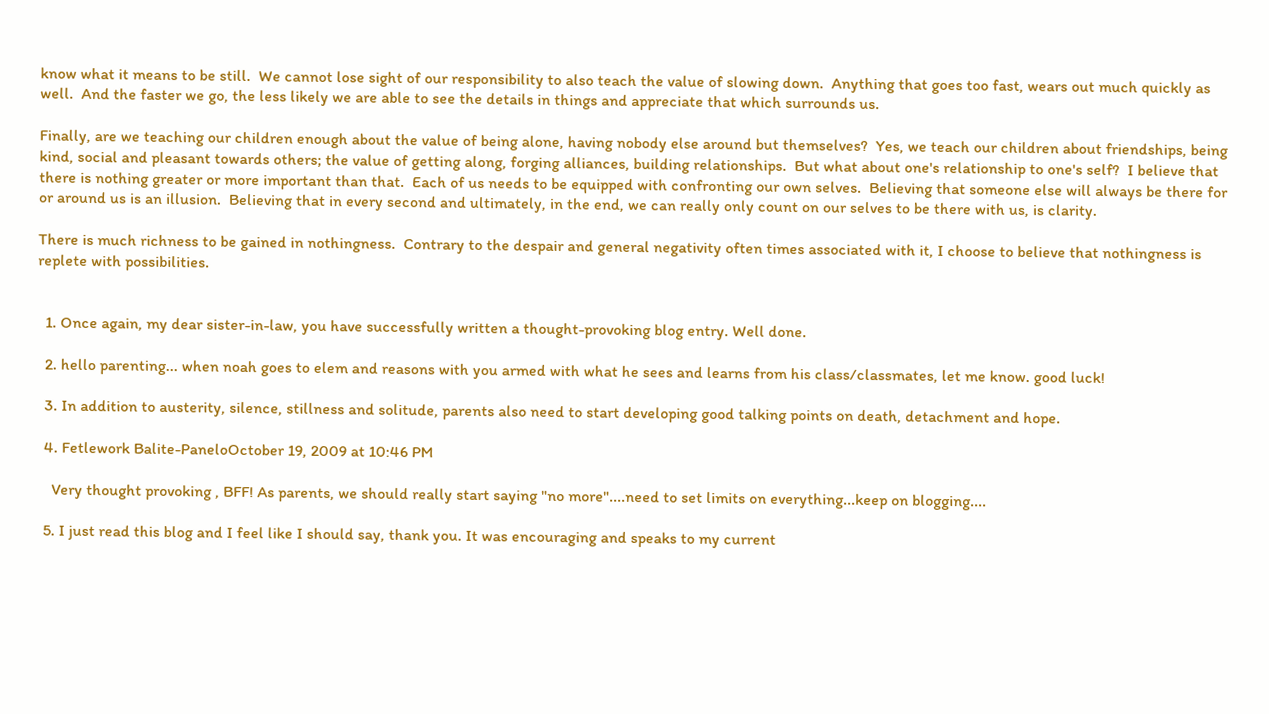know what it means to be still.  We cannot lose sight of our responsibility to also teach the value of slowing down.  Anything that goes too fast, wears out much quickly as well.  And the faster we go, the less likely we are able to see the details in things and appreciate that which surrounds us.

Finally, are we teaching our children enough about the value of being alone, having nobody else around but themselves?  Yes, we teach our children about friendships, being kind, social and pleasant towards others; the value of getting along, forging alliances, building relationships.  But what about one's relationship to one's self?  I believe that there is nothing greater or more important than that.  Each of us needs to be equipped with confronting our own selves.  Believing that someone else will always be there for or around us is an illusion.  Believing that in every second and ultimately, in the end, we can really only count on our selves to be there with us, is clarity.

There is much richness to be gained in nothingness.  Contrary to the despair and general negativity often times associated with it, I choose to believe that nothingness is replete with possibilities.


  1. Once again, my dear sister-in-law, you have successfully written a thought-provoking blog entry. Well done.

  2. hello parenting... when noah goes to elem and reasons with you armed with what he sees and learns from his class/classmates, let me know. good luck!

  3. In addition to austerity, silence, stillness and solitude, parents also need to start developing good talking points on death, detachment and hope.

  4. Fetlework Balite-PaneloOctober 19, 2009 at 10:46 PM

    Very thought provoking , BFF! As parents, we should really start saying "no more"....need to set limits on everything...keep on blogging....

  5. I just read this blog and I feel like I should say, thank you. It was encouraging and speaks to my current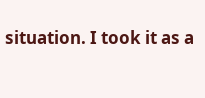situation. I took it as a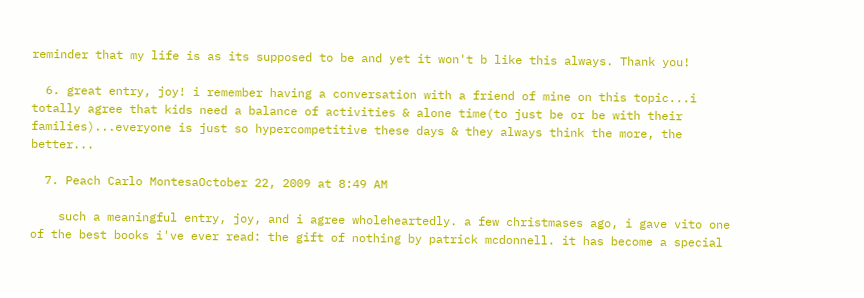reminder that my life is as its supposed to be and yet it won't b like this always. Thank you!

  6. great entry, joy! i remember having a conversation with a friend of mine on this topic...i totally agree that kids need a balance of activities & alone time(to just be or be with their families)...everyone is just so hypercompetitive these days & they always think the more, the better...

  7. Peach Carlo MontesaOctober 22, 2009 at 8:49 AM

    such a meaningful entry, joy, and i agree wholeheartedly. a few christmases ago, i gave vito one of the best books i've ever read: the gift of nothing by patrick mcdonnell. it has become a special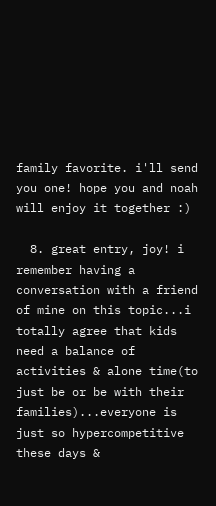family favorite. i'll send you one! hope you and noah will enjoy it together :)

  8. great entry, joy! i remember having a conversation with a friend of mine on this topic...i totally agree that kids need a balance of activities & alone time(to just be or be with their families)...everyone is just so hypercompetitive these days &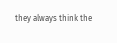they always think the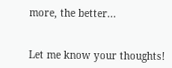more, the better...


Let me know your thoughts!